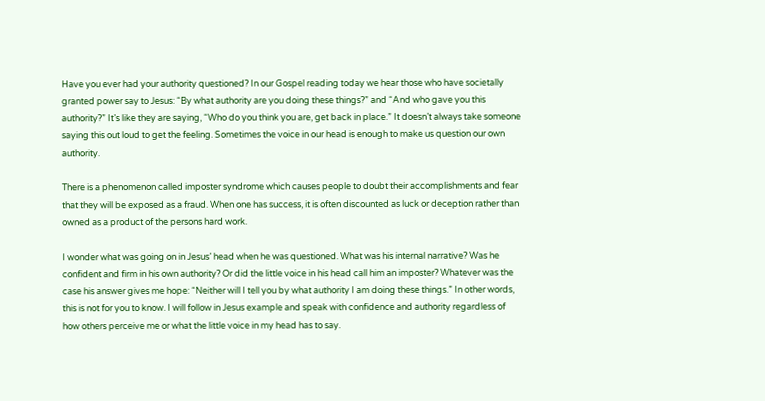Have you ever had your authority questioned? In our Gospel reading today we hear those who have societally granted power say to Jesus: “By what authority are you doing these things?” and “And who gave you this authority?” It’s like they are saying, “Who do you think you are, get back in place.” It doesn’t always take someone saying this out loud to get the feeling. Sometimes the voice in our head is enough to make us question our own authority.

There is a phenomenon called imposter syndrome which causes people to doubt their accomplishments and fear that they will be exposed as a fraud. When one has success, it is often discounted as luck or deception rather than owned as a product of the persons hard work.

I wonder what was going on in Jesus’ head when he was questioned. What was his internal narrative? Was he confident and firm in his own authority? Or did the little voice in his head call him an imposter? Whatever was the case his answer gives me hope: “Neither will I tell you by what authority I am doing these things.” In other words, this is not for you to know. I will follow in Jesus example and speak with confidence and authority regardless of how others perceive me or what the little voice in my head has to say.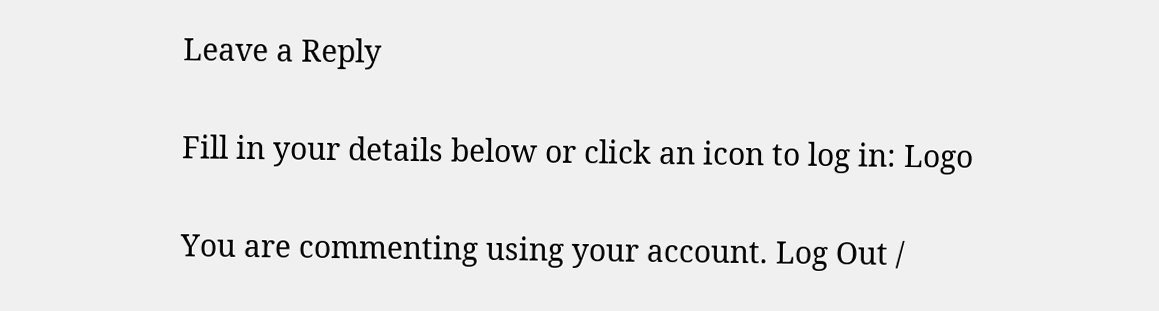Leave a Reply

Fill in your details below or click an icon to log in: Logo

You are commenting using your account. Log Out /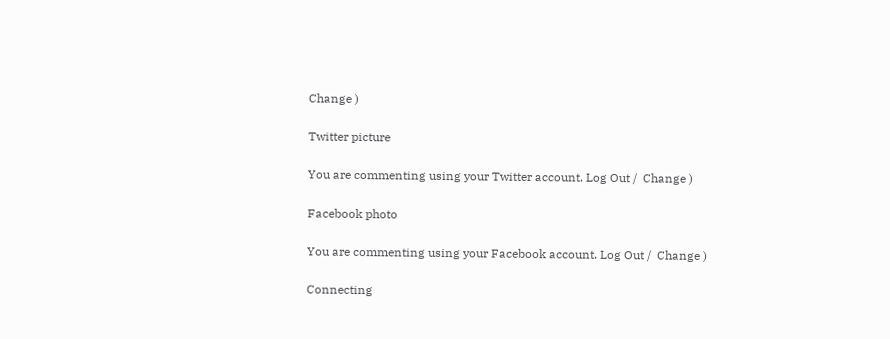Change )

Twitter picture

You are commenting using your Twitter account. Log Out /  Change )

Facebook photo

You are commenting using your Facebook account. Log Out /  Change )

Connecting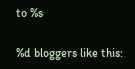to %s

%d bloggers like this: